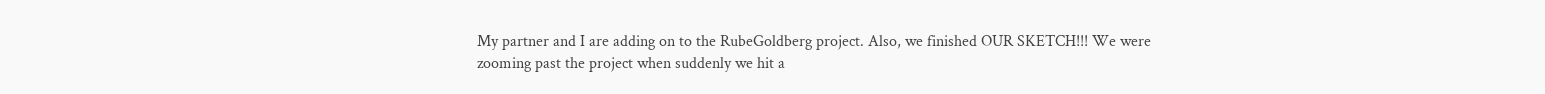My partner and I are adding on to the RubeGoldberg project. Also, we finished OUR SKETCH!!! We were zooming past the project when suddenly we hit a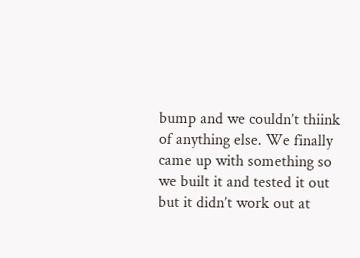bump and we couldn’t thiink of anything else. We finally came up with something so we built it and tested it out but it didn’t work out at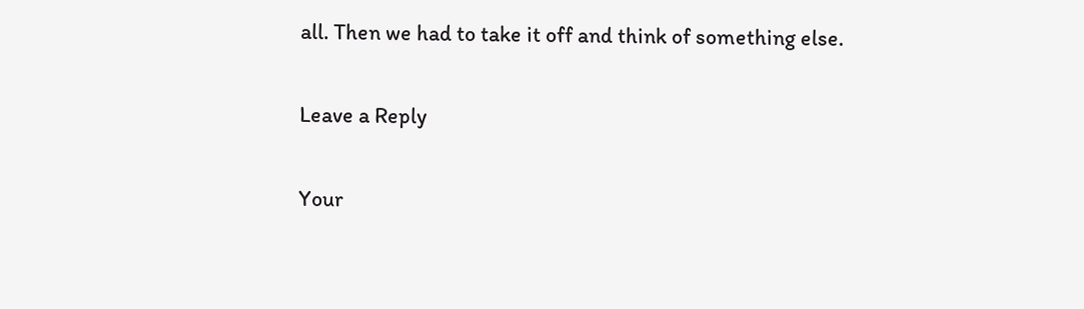all. Then we had to take it off and think of something else.

Leave a Reply

Your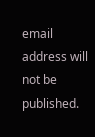email address will not be published.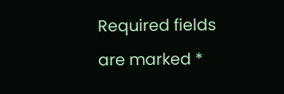Required fields are marked *